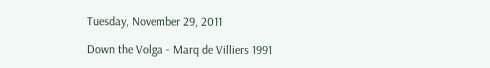Tuesday, November 29, 2011

Down the Volga - Marq de Villiers 1991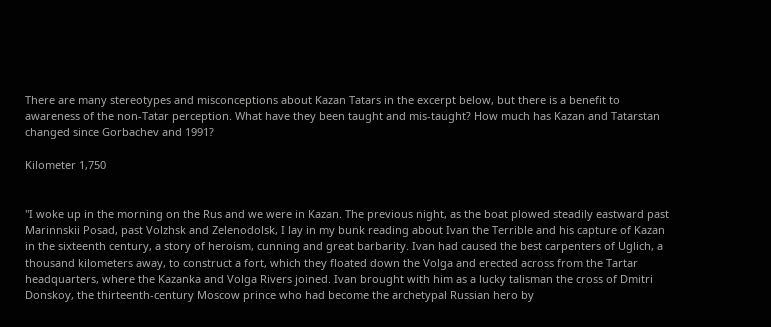There are many stereotypes and misconceptions about Kazan Tatars in the excerpt below, but there is a benefit to awareness of the non-Tatar perception. What have they been taught and mis-taught? How much has Kazan and Tatarstan changed since Gorbachev and 1991?

Kilometer 1,750


"I woke up in the morning on the Rus and we were in Kazan. The previous night, as the boat plowed steadily eastward past Marinnskii Posad, past Volzhsk and Zelenodolsk, I lay in my bunk reading about Ivan the Terrible and his capture of Kazan in the sixteenth century, a story of heroism, cunning and great barbarity. Ivan had caused the best carpenters of Uglich, a thousand kilometers away, to construct a fort, which they floated down the Volga and erected across from the Tartar headquarters, where the Kazanka and Volga Rivers joined. Ivan brought with him as a lucky talisman the cross of Dmitri Donskoy, the thirteenth-century Moscow prince who had become the archetypal Russian hero by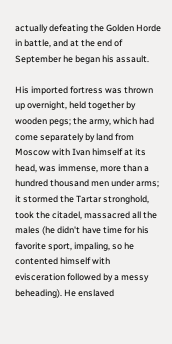actually defeating the Golden Horde in battle, and at the end of September he began his assault.

His imported fortress was thrown up overnight, held together by wooden pegs; the army, which had come separately by land from Moscow with Ivan himself at its head, was immense, more than a hundred thousand men under arms; it stormed the Tartar stronghold, took the citadel, massacred all the males (he didn't have time for his favorite sport, impaling, so he contented himself with evisceration followed by a messy beheading). He enslaved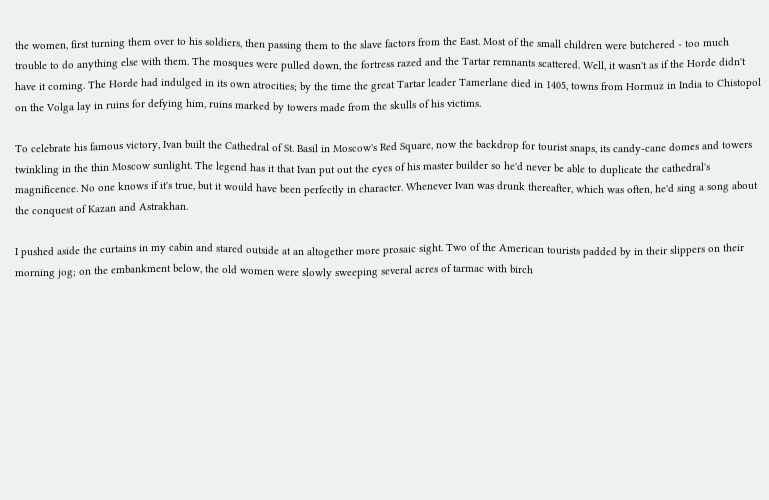the women, first turning them over to his soldiers, then passing them to the slave factors from the East. Most of the small children were butchered - too much trouble to do anything else with them. The mosques were pulled down, the fortress razed and the Tartar remnants scattered. Well, it wasn't as if the Horde didn't have it coming. The Horde had indulged in its own atrocities; by the time the great Tartar leader Tamerlane died in 1405, towns from Hormuz in India to Chistopol on the Volga lay in ruins for defying him, ruins marked by towers made from the skulls of his victims.

To celebrate his famous victory, Ivan built the Cathedral of St. Basil in Moscow's Red Square, now the backdrop for tourist snaps, its candy-cane domes and towers twinkling in the thin Moscow sunlight. The legend has it that Ivan put out the eyes of his master builder so he'd never be able to duplicate the cathedral's magnificence. No one knows if it's true, but it would have been perfectly in character. Whenever Ivan was drunk thereafter, which was often, he'd sing a song about the conquest of Kazan and Astrakhan.

I pushed aside the curtains in my cabin and stared outside at an altogether more prosaic sight. Two of the American tourists padded by in their slippers on their morning jog; on the embankment below, the old women were slowly sweeping several acres of tarmac with birch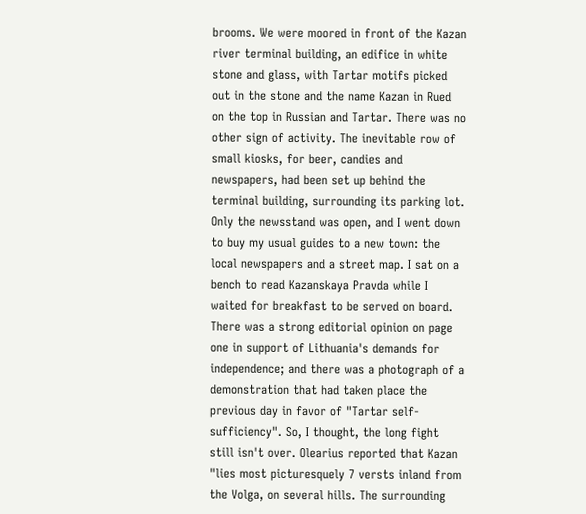brooms. We were moored in front of the Kazan river terminal building, an edifice in white stone and glass, with Tartar motifs picked out in the stone and the name Kazan in Rued on the top in Russian and Tartar. There was no other sign of activity. The inevitable row of small kiosks, for beer, candies and newspapers, had been set up behind the terminal building, surrounding its parking lot. Only the newsstand was open, and I went down to buy my usual guides to a new town: the local newspapers and a street map. I sat on a bench to read Kazanskaya Pravda while I waited for breakfast to be served on board. There was a strong editorial opinion on page one in support of Lithuania's demands for independence; and there was a photograph of a demonstration that had taken place the previous day in favor of "Tartar self-sufficiency". So, I thought, the long fight still isn't over. Olearius reported that Kazan "lies most picturesquely 7 versts inland from the Volga, on several hills. The surrounding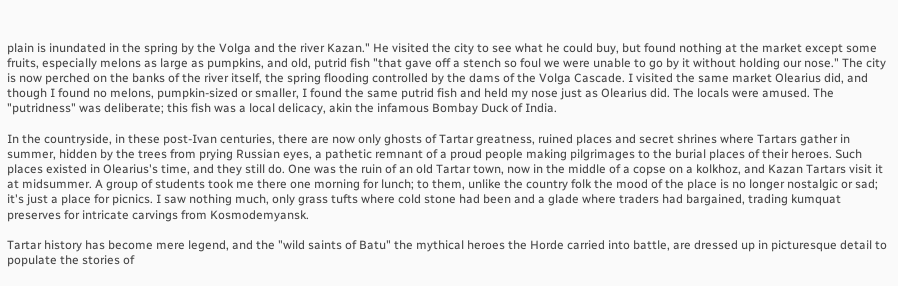plain is inundated in the spring by the Volga and the river Kazan." He visited the city to see what he could buy, but found nothing at the market except some fruits, especially melons as large as pumpkins, and old, putrid fish "that gave off a stench so foul we were unable to go by it without holding our nose." The city is now perched on the banks of the river itself, the spring flooding controlled by the dams of the Volga Cascade. I visited the same market Olearius did, and though I found no melons, pumpkin-sized or smaller, I found the same putrid fish and held my nose just as Olearius did. The locals were amused. The "putridness" was deliberate; this fish was a local delicacy, akin the infamous Bombay Duck of India.

In the countryside, in these post-Ivan centuries, there are now only ghosts of Tartar greatness, ruined places and secret shrines where Tartars gather in summer, hidden by the trees from prying Russian eyes, a pathetic remnant of a proud people making pilgrimages to the burial places of their heroes. Such places existed in Olearius's time, and they still do. One was the ruin of an old Tartar town, now in the middle of a copse on a kolkhoz, and Kazan Tartars visit it at midsummer. A group of students took me there one morning for lunch; to them, unlike the country folk the mood of the place is no longer nostalgic or sad; it's just a place for picnics. I saw nothing much, only grass tufts where cold stone had been and a glade where traders had bargained, trading kumquat preserves for intricate carvings from Kosmodemyansk.

Tartar history has become mere legend, and the "wild saints of Batu" the mythical heroes the Horde carried into battle, are dressed up in picturesque detail to populate the stories of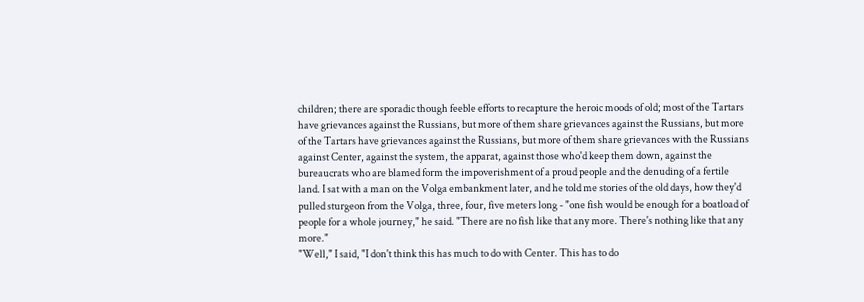children; there are sporadic though feeble efforts to recapture the heroic moods of old; most of the Tartars have grievances against the Russians, but more of them share grievances against the Russians, but more of the Tartars have grievances against the Russians, but more of them share grievances with the Russians against Center, against the system, the apparat, against those who'd keep them down, against the bureaucrats who are blamed form the impoverishment of a proud people and the denuding of a fertile land. I sat with a man on the Volga embankment later, and he told me stories of the old days, how they'd pulled sturgeon from the Volga, three, four, five meters long - "one fish would be enough for a boatload of people for a whole journey," he said. "There are no fish like that any more. There's nothing like that any more."
"Well," I said, "I don't think this has much to do with Center. This has to do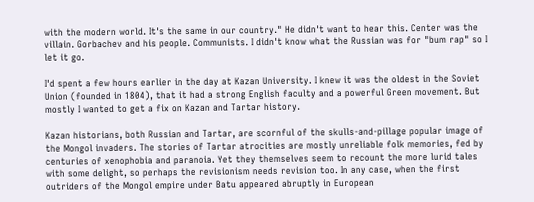with the modern world. It's the same in our country." He didn't want to hear this. Center was the villain. Gorbachev and his people. Communists. I didn't know what the Russian was for "bum rap" so I let it go.

I'd spent a few hours earlier in the day at Kazan University. I knew it was the oldest in the Soviet Union (founded in 1804), that it had a strong English faculty and a powerful Green movement. But mostly I wanted to get a fix on Kazan and Tartar history.

Kazan historians, both Russian and Tartar, are scornful of the skulls-and-pillage popular image of the Mongol invaders. The stories of Tartar atrocities are mostly unreliable folk memories, fed by centuries of xenophobia and paranoia. Yet they themselves seem to recount the more lurid tales with some delight, so perhaps the revisionism needs revision too. In any case, when the first outriders of the Mongol empire under Batu appeared abruptly in European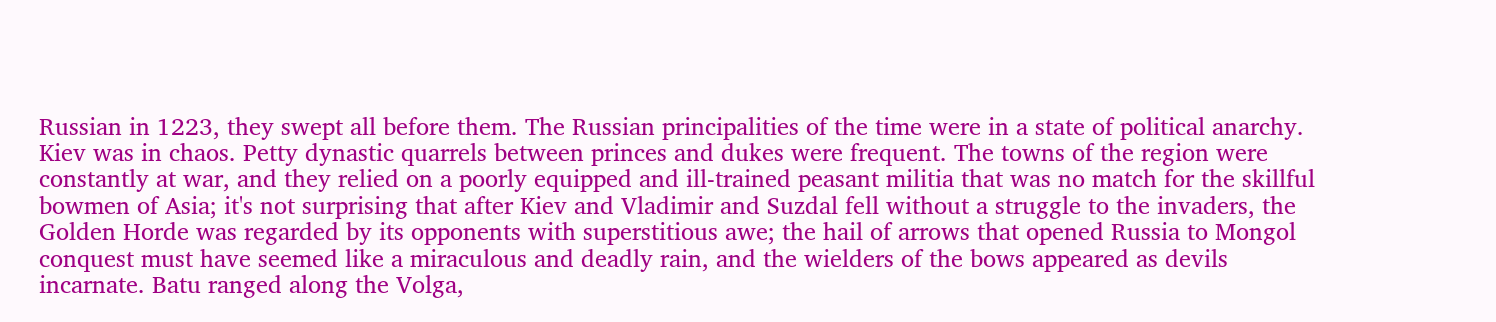Russian in 1223, they swept all before them. The Russian principalities of the time were in a state of political anarchy. Kiev was in chaos. Petty dynastic quarrels between princes and dukes were frequent. The towns of the region were constantly at war, and they relied on a poorly equipped and ill-trained peasant militia that was no match for the skillful bowmen of Asia; it's not surprising that after Kiev and Vladimir and Suzdal fell without a struggle to the invaders, the Golden Horde was regarded by its opponents with superstitious awe; the hail of arrows that opened Russia to Mongol conquest must have seemed like a miraculous and deadly rain, and the wielders of the bows appeared as devils incarnate. Batu ranged along the Volga,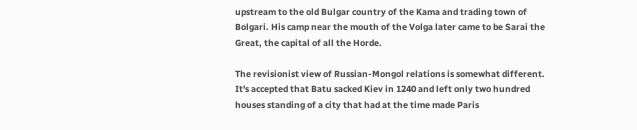upstream to the old Bulgar country of the Kama and trading town of Bolgari. His camp near the mouth of the Volga later came to be Sarai the Great, the capital of all the Horde.

The revisionist view of Russian-Mongol relations is somewhat different. It's accepted that Batu sacked Kiev in 1240 and left only two hundred houses standing of a city that had at the time made Paris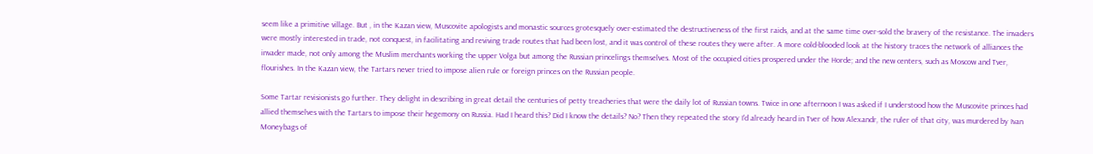seem like a primitive village. But , in the Kazan view, Muscovite apologists and monastic sources grotesquely over-estimated the destructiveness of the first raids, and at the same time over-sold the bravery of the resistance. The invaders were mostly interested in trade, not conquest, in facilitating and reviving trade routes that had been lost, and it was control of these routes they were after. A more cold-blooded look at the history traces the network of alliances the invader made, not only among the Muslim merchants working the upper Volga but among the Russian princelings themselves. Most of the occupied cities prospered under the Horde; and the new centers, such as Moscow and Tver, flourishes. In the Kazan view, the Tartars never tried to impose alien rule or foreign princes on the Russian people.

Some Tartar revisionists go further. They delight in describing in great detail the centuries of petty treacheries that were the daily lot of Russian towns. Twice in one afternoon I was asked if I understood how the Muscovite princes had allied themselves with the Tartars to impose their hegemony on Russia. Had I heard this? Did I know the details? No? Then they repeated the story I'd already heard in Tver of how Alexandr, the ruler of that city, was murdered by Ivan Moneybags of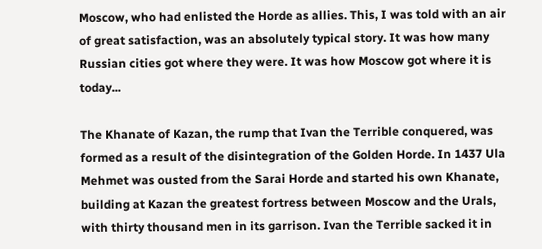Moscow, who had enlisted the Horde as allies. This, I was told with an air of great satisfaction, was an absolutely typical story. It was how many Russian cities got where they were. It was how Moscow got where it is today...

The Khanate of Kazan, the rump that Ivan the Terrible conquered, was formed as a result of the disintegration of the Golden Horde. In 1437 Ula Mehmet was ousted from the Sarai Horde and started his own Khanate, building at Kazan the greatest fortress between Moscow and the Urals, with thirty thousand men in its garrison. Ivan the Terrible sacked it in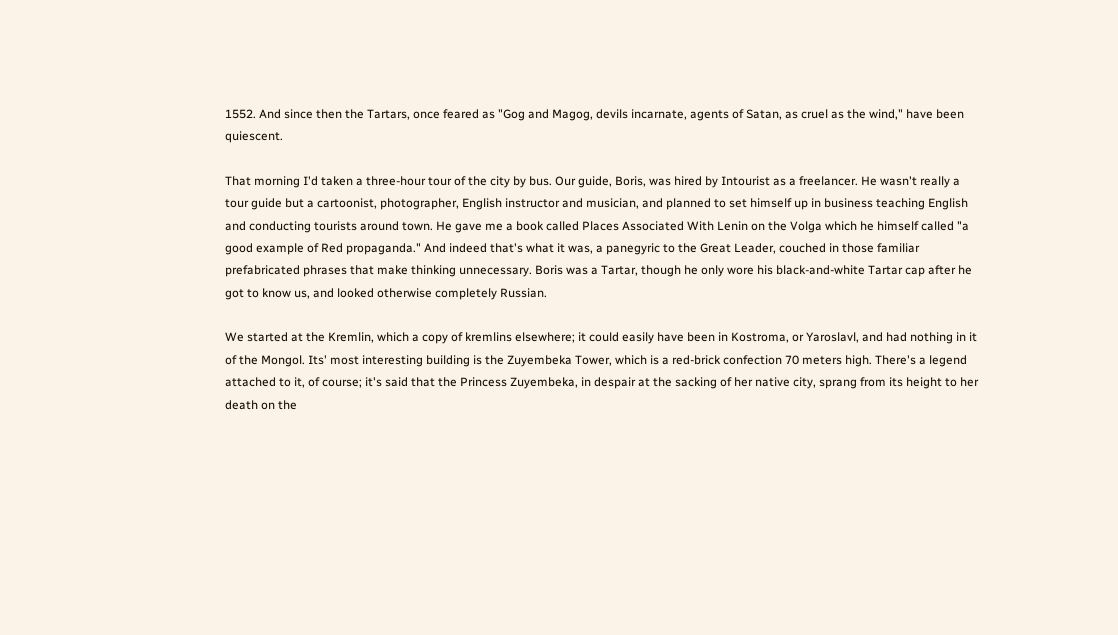1552. And since then the Tartars, once feared as "Gog and Magog, devils incarnate, agents of Satan, as cruel as the wind," have been quiescent.

That morning I'd taken a three-hour tour of the city by bus. Our guide, Boris, was hired by Intourist as a freelancer. He wasn't really a tour guide but a cartoonist, photographer, English instructor and musician, and planned to set himself up in business teaching English and conducting tourists around town. He gave me a book called Places Associated With Lenin on the Volga which he himself called "a good example of Red propaganda." And indeed that's what it was, a panegyric to the Great Leader, couched in those familiar prefabricated phrases that make thinking unnecessary. Boris was a Tartar, though he only wore his black-and-white Tartar cap after he got to know us, and looked otherwise completely Russian.

We started at the Kremlin, which a copy of kremlins elsewhere; it could easily have been in Kostroma, or Yaroslavl, and had nothing in it of the Mongol. Its' most interesting building is the Zuyembeka Tower, which is a red-brick confection 70 meters high. There's a legend attached to it, of course; it's said that the Princess Zuyembeka, in despair at the sacking of her native city, sprang from its height to her death on the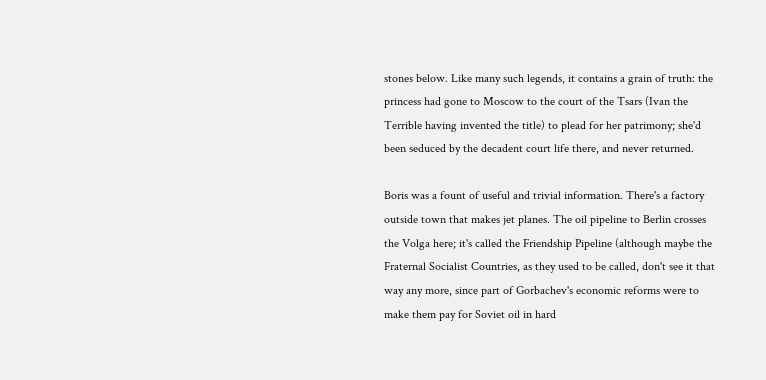stones below. Like many such legends, it contains a grain of truth: the princess had gone to Moscow to the court of the Tsars (Ivan the Terrible having invented the title) to plead for her patrimony; she'd been seduced by the decadent court life there, and never returned.

Boris was a fount of useful and trivial information. There's a factory outside town that makes jet planes. The oil pipeline to Berlin crosses the Volga here; it's called the Friendship Pipeline (although maybe the Fraternal Socialist Countries, as they used to be called, don't see it that way any more, since part of Gorbachev's economic reforms were to make them pay for Soviet oil in hard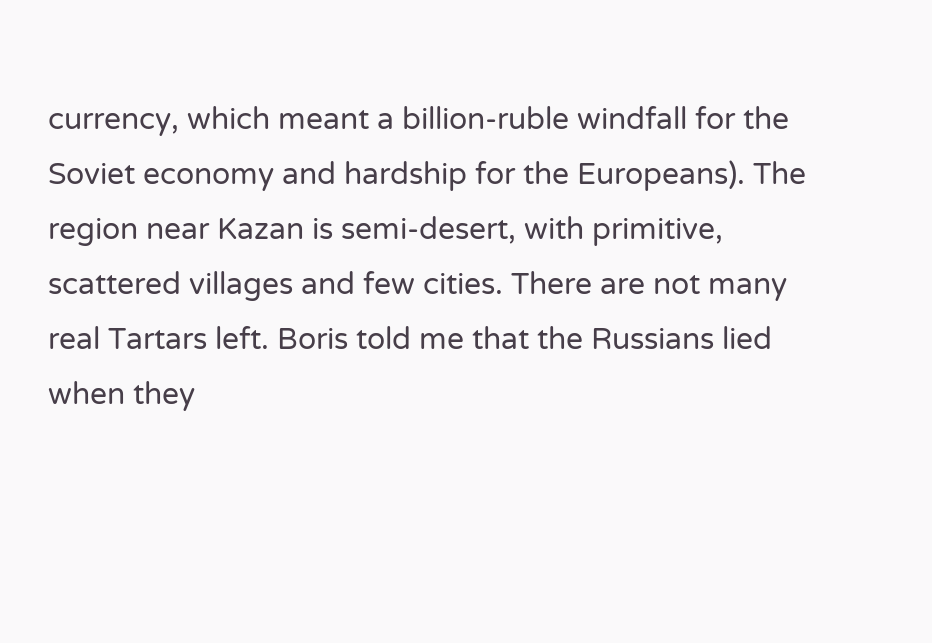currency, which meant a billion-ruble windfall for the Soviet economy and hardship for the Europeans). The region near Kazan is semi-desert, with primitive, scattered villages and few cities. There are not many real Tartars left. Boris told me that the Russians lied when they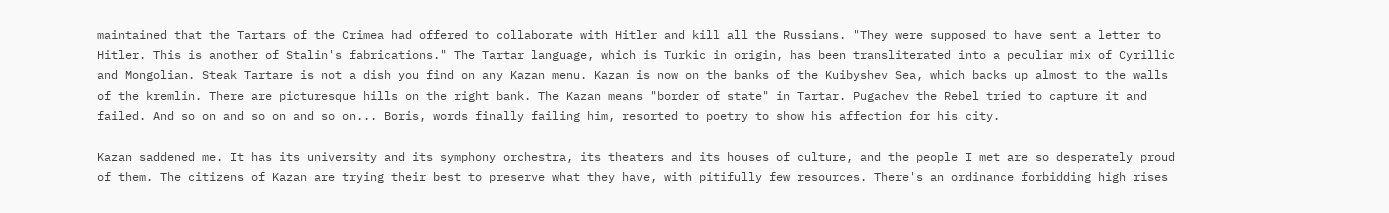maintained that the Tartars of the Crimea had offered to collaborate with Hitler and kill all the Russians. "They were supposed to have sent a letter to Hitler. This is another of Stalin's fabrications." The Tartar language, which is Turkic in origin, has been transliterated into a peculiar mix of Cyrillic and Mongolian. Steak Tartare is not a dish you find on any Kazan menu. Kazan is now on the banks of the Kuibyshev Sea, which backs up almost to the walls of the kremlin. There are picturesque hills on the right bank. The Kazan means "border of state" in Tartar. Pugachev the Rebel tried to capture it and failed. And so on and so on and so on... Boris, words finally failing him, resorted to poetry to show his affection for his city.

Kazan saddened me. It has its university and its symphony orchestra, its theaters and its houses of culture, and the people I met are so desperately proud of them. The citizens of Kazan are trying their best to preserve what they have, with pitifully few resources. There's an ordinance forbidding high rises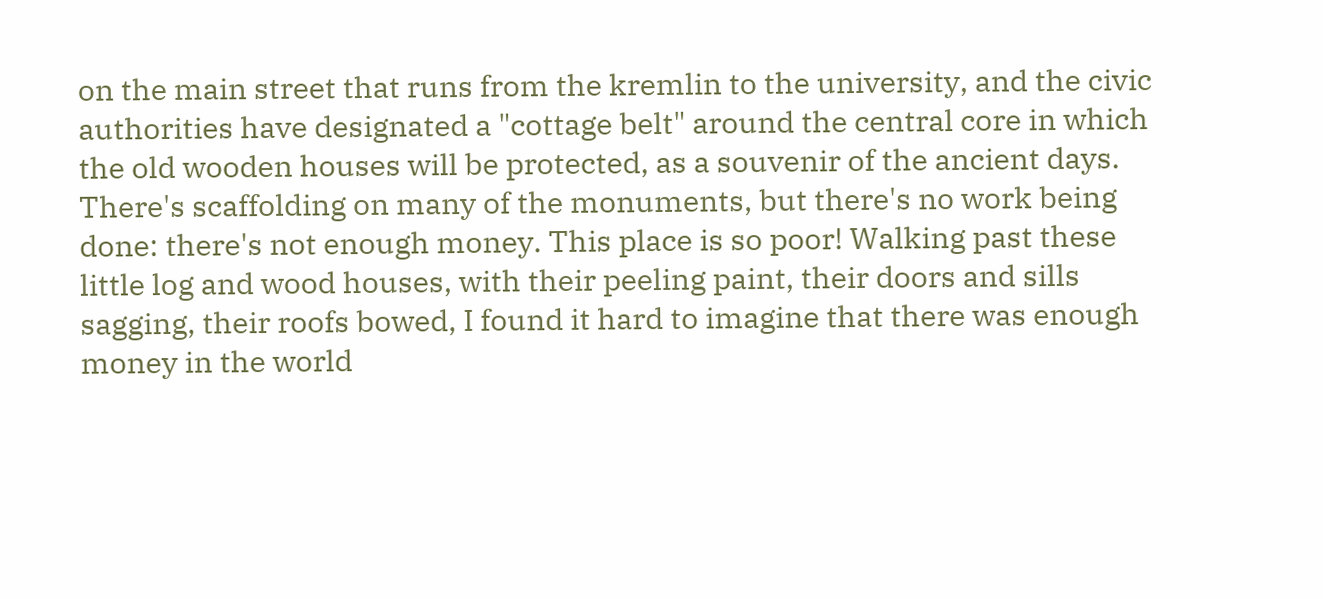on the main street that runs from the kremlin to the university, and the civic authorities have designated a "cottage belt" around the central core in which the old wooden houses will be protected, as a souvenir of the ancient days. There's scaffolding on many of the monuments, but there's no work being done: there's not enough money. This place is so poor! Walking past these little log and wood houses, with their peeling paint, their doors and sills sagging, their roofs bowed, I found it hard to imagine that there was enough money in the world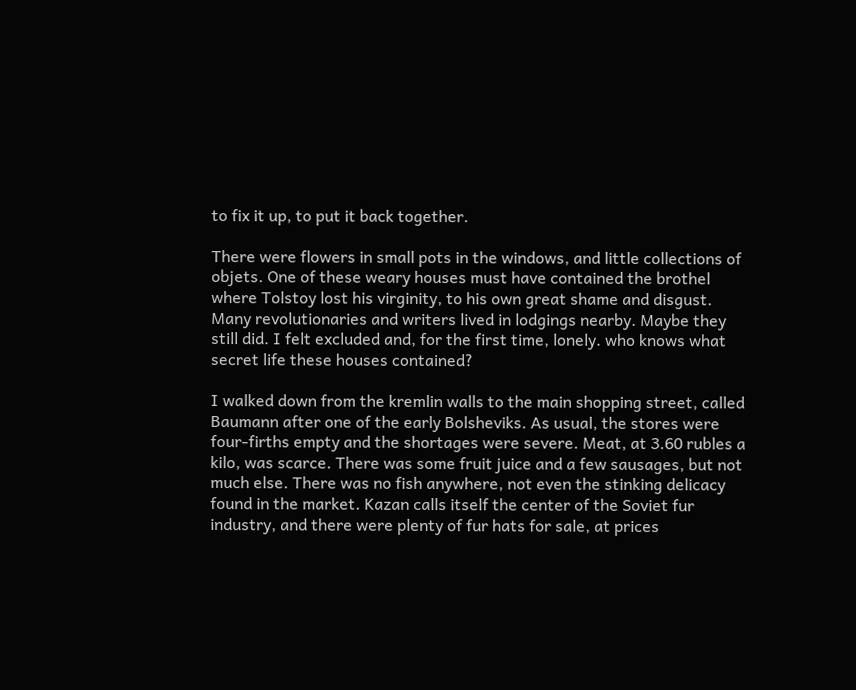to fix it up, to put it back together.

There were flowers in small pots in the windows, and little collections of objets. One of these weary houses must have contained the brothel where Tolstoy lost his virginity, to his own great shame and disgust. Many revolutionaries and writers lived in lodgings nearby. Maybe they still did. I felt excluded and, for the first time, lonely. who knows what secret life these houses contained?

I walked down from the kremlin walls to the main shopping street, called Baumann after one of the early Bolsheviks. As usual, the stores were four-firths empty and the shortages were severe. Meat, at 3.60 rubles a kilo, was scarce. There was some fruit juice and a few sausages, but not much else. There was no fish anywhere, not even the stinking delicacy found in the market. Kazan calls itself the center of the Soviet fur industry, and there were plenty of fur hats for sale, at prices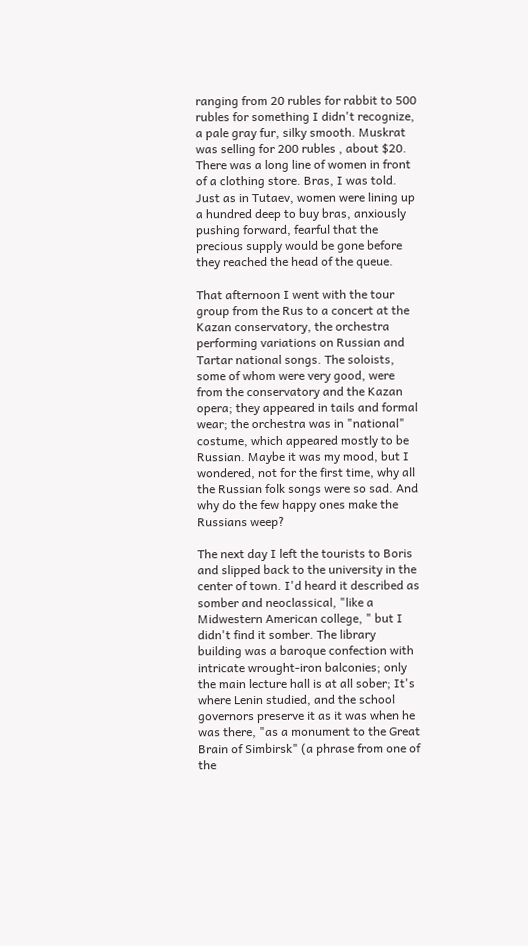ranging from 20 rubles for rabbit to 500 rubles for something I didn't recognize, a pale gray fur, silky smooth. Muskrat was selling for 200 rubles , about $20. There was a long line of women in front of a clothing store. Bras, I was told. Just as in Tutaev, women were lining up a hundred deep to buy bras, anxiously pushing forward, fearful that the precious supply would be gone before they reached the head of the queue.

That afternoon I went with the tour group from the Rus to a concert at the Kazan conservatory, the orchestra performing variations on Russian and Tartar national songs. The soloists, some of whom were very good, were from the conservatory and the Kazan opera; they appeared in tails and formal wear; the orchestra was in "national" costume, which appeared mostly to be Russian. Maybe it was my mood, but I wondered, not for the first time, why all the Russian folk songs were so sad. And why do the few happy ones make the Russians weep?

The next day I left the tourists to Boris and slipped back to the university in the center of town. I'd heard it described as somber and neoclassical, "like a Midwestern American college, " but I didn't find it somber. The library building was a baroque confection with intricate wrought-iron balconies; only the main lecture hall is at all sober; It's where Lenin studied, and the school governors preserve it as it was when he was there, "as a monument to the Great Brain of Simbirsk" (a phrase from one of the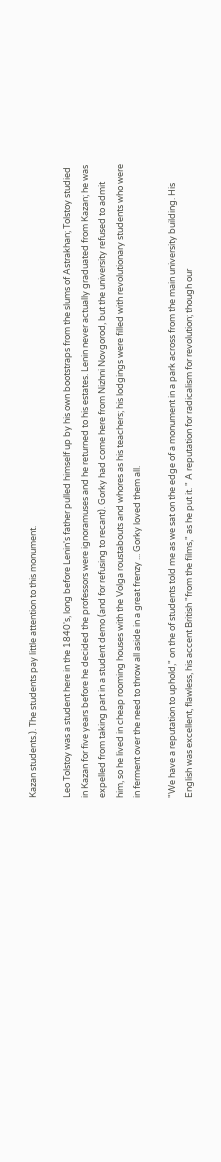Kazan students.). The students pay little attention to this monument.

Leo Tolstoy was a student here in the 1840's, long before Lenin's father pulled himself up by his own bootstraps from the slums of Astrakhan; Tolstoy studied in Kazan for five years before he decided the professors were ignoramuses and he returned to his estates. Lenin never actually graduated from Kazan; he was expelled from taking part in a student demo (and for refusing to recant). Gorky had come here from Nizhni Novgorod, but the university refused to admit him, so he lived in cheap rooming houses with the Volga roustabouts and whores as his teachers; his lodgings were filled with revolutionary students who were in ferment over the need to throw all aside in a great frenzy ... Gorky loved them all.

"We have a reputation to uphold," on the of students told me as we sat on the edge of a monument in a park across from the main university building. His English was excellent, flawless, his accent British "from the films," as he put it. " A reputation for radicalism for revolution; though our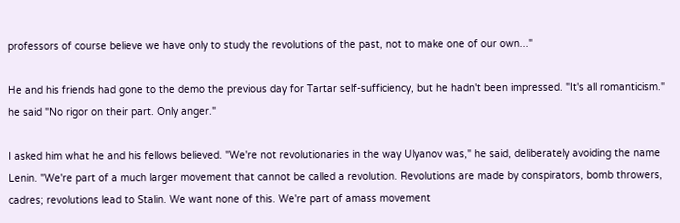professors of course believe we have only to study the revolutions of the past, not to make one of our own..."

He and his friends had gone to the demo the previous day for Tartar self-sufficiency, but he hadn't been impressed. "It's all romanticism." he said "No rigor on their part. Only anger."

I asked him what he and his fellows believed. "We're not revolutionaries in the way Ulyanov was," he said, deliberately avoiding the name Lenin. "We're part of a much larger movement that cannot be called a revolution. Revolutions are made by conspirators, bomb throwers, cadres; revolutions lead to Stalin. We want none of this. We're part of amass movement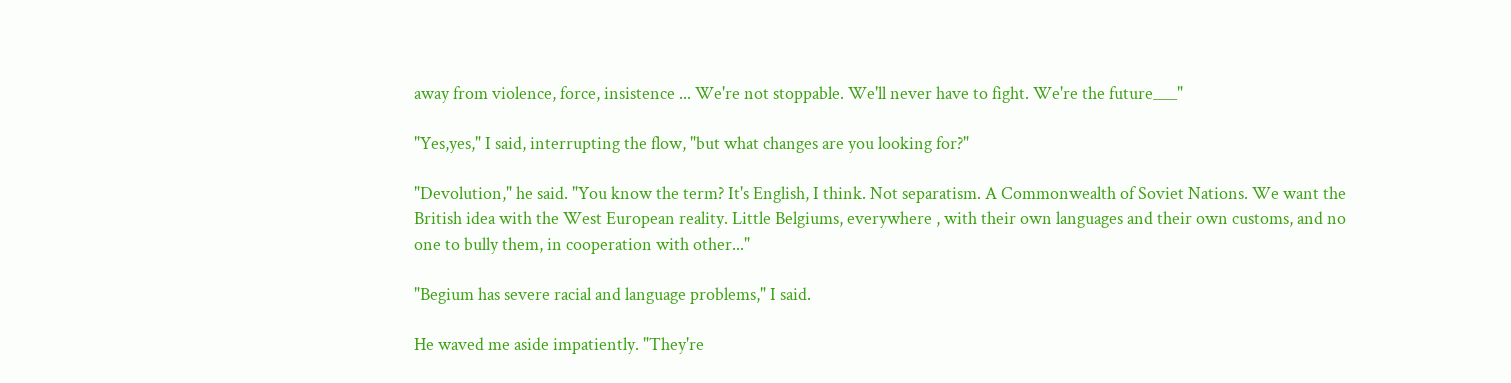away from violence, force, insistence ... We're not stoppable. We'll never have to fight. We're the future___"

"Yes,yes," I said, interrupting the flow, "but what changes are you looking for?"

"Devolution," he said. "You know the term? It's English, I think. Not separatism. A Commonwealth of Soviet Nations. We want the British idea with the West European reality. Little Belgiums, everywhere , with their own languages and their own customs, and no one to bully them, in cooperation with other..."

"Begium has severe racial and language problems," I said.

He waved me aside impatiently. "They're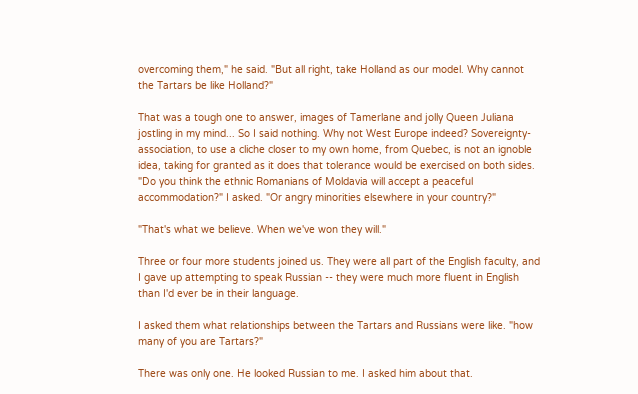overcoming them," he said. "But all right, take Holland as our model. Why cannot the Tartars be like Holland?"

That was a tough one to answer, images of Tamerlane and jolly Queen Juliana jostling in my mind... So I said nothing. Why not West Europe indeed? Sovereignty-association, to use a cliche closer to my own home, from Quebec, is not an ignoble idea, taking for granted as it does that tolerance would be exercised on both sides. "Do you think the ethnic Romanians of Moldavia will accept a peaceful accommodation?" I asked. "Or angry minorities elsewhere in your country?"

"That's what we believe. When we've won they will."

Three or four more students joined us. They were all part of the English faculty, and I gave up attempting to speak Russian -- they were much more fluent in English than I'd ever be in their language.

I asked them what relationships between the Tartars and Russians were like. "how many of you are Tartars?"

There was only one. He looked Russian to me. I asked him about that.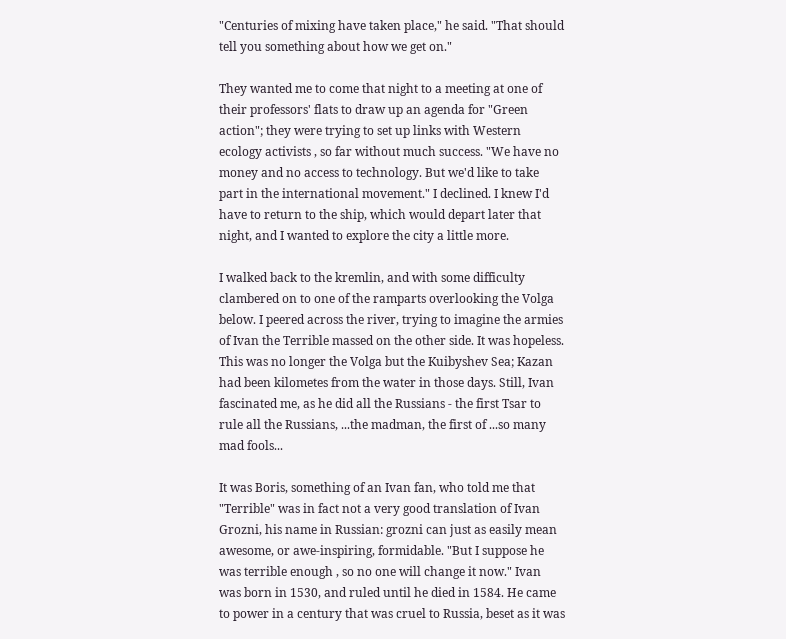"Centuries of mixing have taken place," he said. "That should tell you something about how we get on."

They wanted me to come that night to a meeting at one of their professors' flats to draw up an agenda for "Green action"; they were trying to set up links with Western ecology activists , so far without much success. "We have no money and no access to technology. But we'd like to take part in the international movement." I declined. I knew I'd have to return to the ship, which would depart later that night, and I wanted to explore the city a little more.

I walked back to the kremlin, and with some difficulty clambered on to one of the ramparts overlooking the Volga below. I peered across the river, trying to imagine the armies of Ivan the Terrible massed on the other side. It was hopeless. This was no longer the Volga but the Kuibyshev Sea; Kazan had been kilometes from the water in those days. Still, Ivan fascinated me, as he did all the Russians - the first Tsar to rule all the Russians, ...the madman, the first of ...so many mad fools...

It was Boris, something of an Ivan fan, who told me that "Terrible" was in fact not a very good translation of Ivan Grozni, his name in Russian: grozni can just as easily mean awesome, or awe-inspiring, formidable. "But I suppose he was terrible enough , so no one will change it now." Ivan was born in 1530, and ruled until he died in 1584. He came to power in a century that was cruel to Russia, beset as it was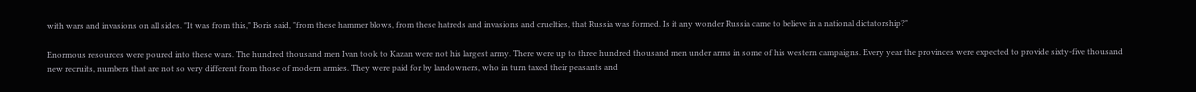with wars and invasions on all sides. "It was from this," Boris said, "from these hammer blows, from these hatreds and invasions and cruelties, that Russia was formed. Is it any wonder Russia came to believe in a national dictatorship?"

Enormous resources were poured into these wars. The hundred thousand men Ivan took to Kazan were not his largest army. There were up to three hundred thousand men under arms in some of his western campaigns. Every year the provinces were expected to provide sixty-five thousand new recruits, numbers that are not so very different from those of modern armies. They were paid for by landowners, who in turn taxed their peasants and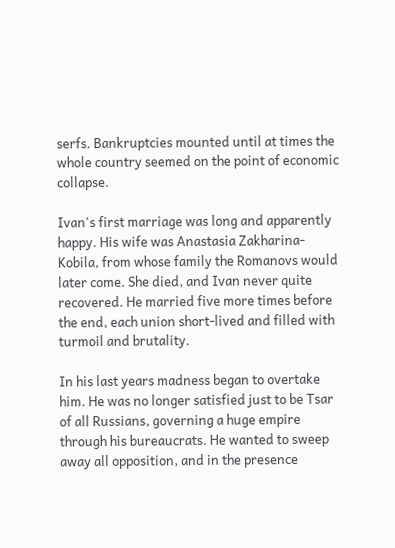serfs. Bankruptcies mounted until at times the whole country seemed on the point of economic collapse.

Ivan's first marriage was long and apparently happy. His wife was Anastasia Zakharina-Kobila, from whose family the Romanovs would later come. She died, and Ivan never quite recovered. He married five more times before the end, each union short-lived and filled with turmoil and brutality.

In his last years madness began to overtake him. He was no longer satisfied just to be Tsar of all Russians, governing a huge empire through his bureaucrats. He wanted to sweep away all opposition, and in the presence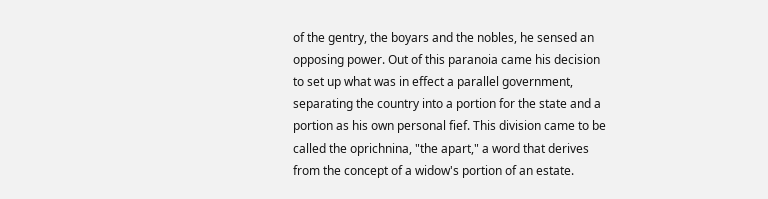of the gentry, the boyars and the nobles, he sensed an opposing power. Out of this paranoia came his decision to set up what was in effect a parallel government, separating the country into a portion for the state and a portion as his own personal fief. This division came to be called the oprichnina, "the apart," a word that derives from the concept of a widow's portion of an estate.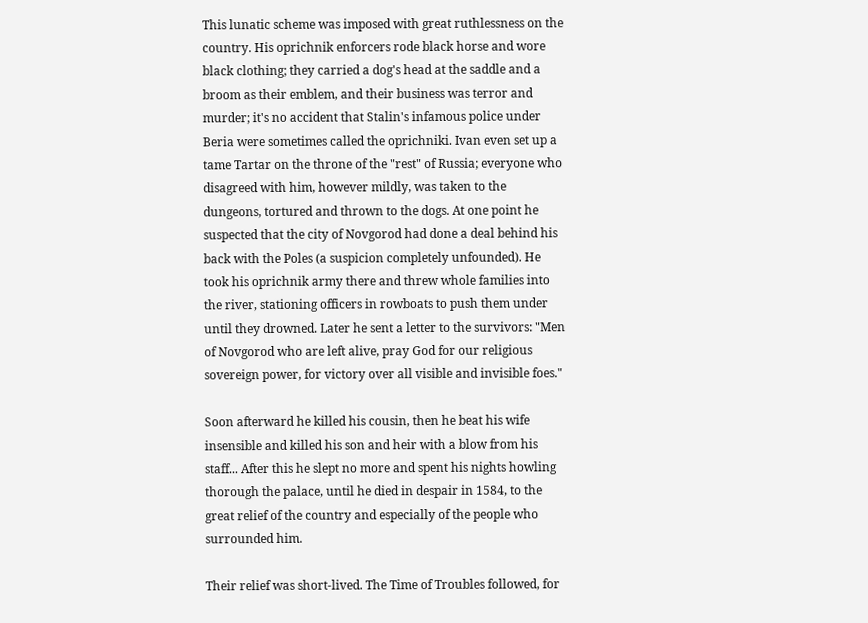This lunatic scheme was imposed with great ruthlessness on the country. His oprichnik enforcers rode black horse and wore black clothing; they carried a dog's head at the saddle and a broom as their emblem, and their business was terror and murder; it's no accident that Stalin's infamous police under Beria were sometimes called the oprichniki. Ivan even set up a tame Tartar on the throne of the "rest" of Russia; everyone who disagreed with him, however mildly, was taken to the dungeons, tortured and thrown to the dogs. At one point he suspected that the city of Novgorod had done a deal behind his back with the Poles (a suspicion completely unfounded). He took his oprichnik army there and threw whole families into the river, stationing officers in rowboats to push them under until they drowned. Later he sent a letter to the survivors: "Men of Novgorod who are left alive, pray God for our religious sovereign power, for victory over all visible and invisible foes."

Soon afterward he killed his cousin, then he beat his wife insensible and killed his son and heir with a blow from his staff... After this he slept no more and spent his nights howling thorough the palace, until he died in despair in 1584, to the great relief of the country and especially of the people who surrounded him.

Their relief was short-lived. The Time of Troubles followed, for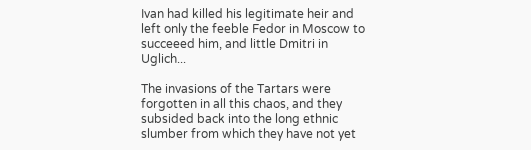Ivan had killed his legitimate heir and left only the feeble Fedor in Moscow to succeeed him, and little Dmitri in Uglich...

The invasions of the Tartars were forgotten in all this chaos, and they subsided back into the long ethnic slumber from which they have not yet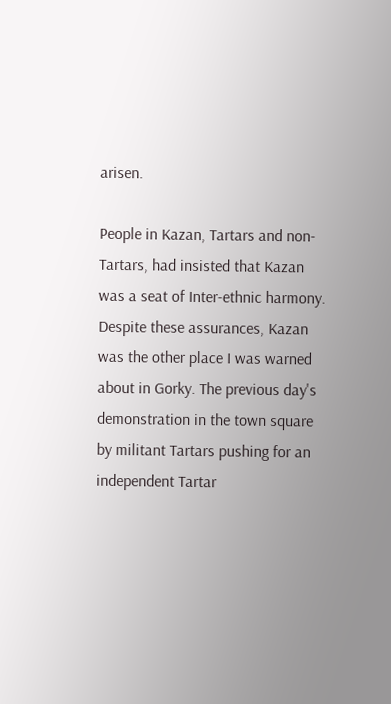arisen.

People in Kazan, Tartars and non-Tartars, had insisted that Kazan was a seat of Inter-ethnic harmony. Despite these assurances, Kazan was the other place I was warned about in Gorky. The previous day's demonstration in the town square by militant Tartars pushing for an independent Tartar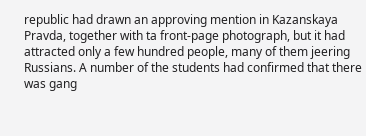republic had drawn an approving mention in Kazanskaya Pravda, together with ta front-page photograph, but it had attracted only a few hundred people, many of them jeering Russians. A number of the students had confirmed that there was gang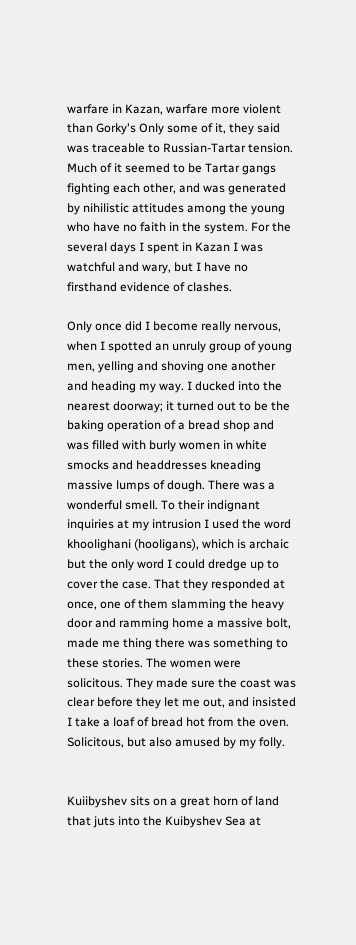warfare in Kazan, warfare more violent than Gorky's Only some of it, they said was traceable to Russian-Tartar tension. Much of it seemed to be Tartar gangs fighting each other, and was generated by nihilistic attitudes among the young who have no faith in the system. For the several days I spent in Kazan I was watchful and wary, but I have no firsthand evidence of clashes.

Only once did I become really nervous, when I spotted an unruly group of young men, yelling and shoving one another and heading my way. I ducked into the nearest doorway; it turned out to be the baking operation of a bread shop and was filled with burly women in white smocks and headdresses kneading massive lumps of dough. There was a wonderful smell. To their indignant inquiries at my intrusion I used the word khoolighani (hooligans), which is archaic but the only word I could dredge up to cover the case. That they responded at once, one of them slamming the heavy door and ramming home a massive bolt, made me thing there was something to these stories. The women were solicitous. They made sure the coast was clear before they let me out, and insisted I take a loaf of bread hot from the oven. Solicitous, but also amused by my folly.


Kuiibyshev sits on a great horn of land that juts into the Kuibyshev Sea at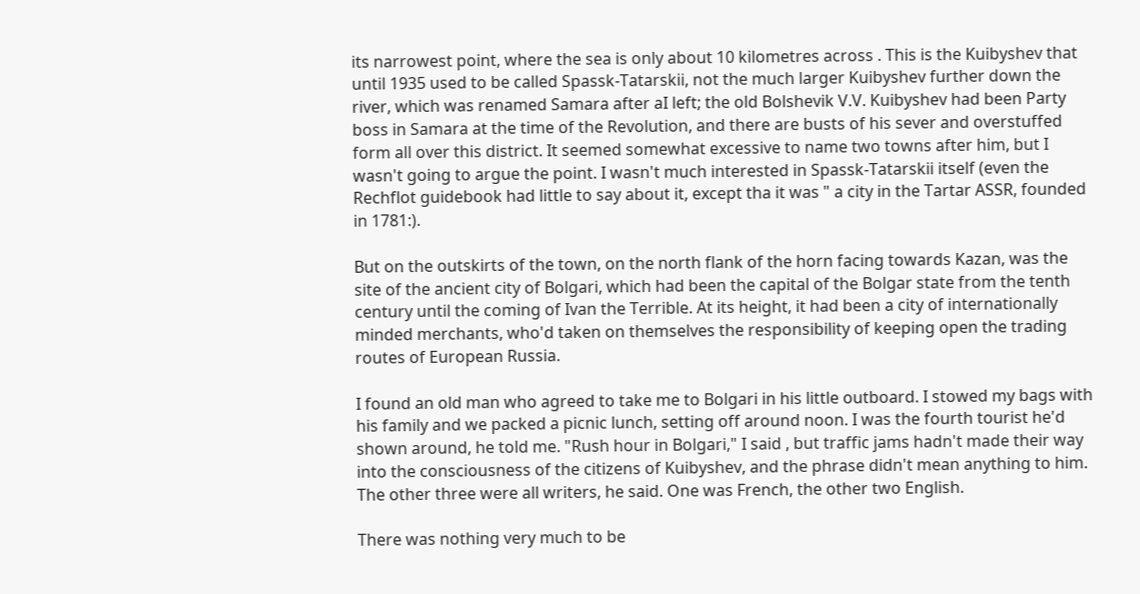its narrowest point, where the sea is only about 10 kilometres across . This is the Kuibyshev that until 1935 used to be called Spassk-Tatarskii, not the much larger Kuibyshev further down the river, which was renamed Samara after aI left; the old Bolshevik V.V. Kuibyshev had been Party boss in Samara at the time of the Revolution, and there are busts of his sever and overstuffed form all over this district. It seemed somewhat excessive to name two towns after him, but I wasn't going to argue the point. I wasn't much interested in Spassk-Tatarskii itself (even the Rechflot guidebook had little to say about it, except tha it was " a city in the Tartar ASSR, founded in 1781:).

But on the outskirts of the town, on the north flank of the horn facing towards Kazan, was the site of the ancient city of Bolgari, which had been the capital of the Bolgar state from the tenth century until the coming of Ivan the Terrible. At its height, it had been a city of internationally minded merchants, who'd taken on themselves the responsibility of keeping open the trading routes of European Russia.

I found an old man who agreed to take me to Bolgari in his little outboard. I stowed my bags with his family and we packed a picnic lunch, setting off around noon. I was the fourth tourist he'd shown around, he told me. "Rush hour in Bolgari," I said , but traffic jams hadn't made their way into the consciousness of the citizens of Kuibyshev, and the phrase didn't mean anything to him. The other three were all writers, he said. One was French, the other two English.

There was nothing very much to be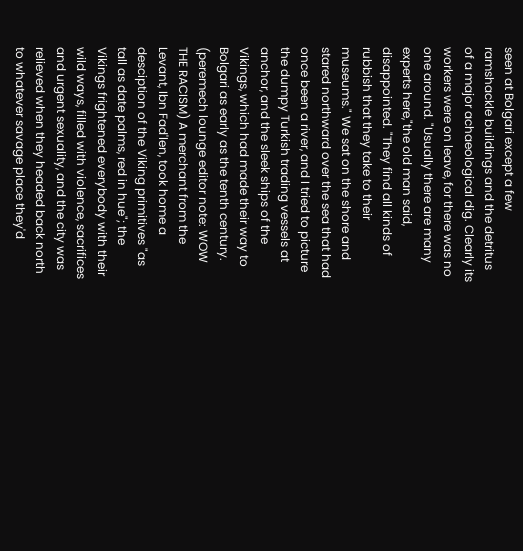seen at Bolgari except a few ramshackle buildings and the detritus of a major achaeological dig. Clearly its workers were on leave, for there was no one around. "Usually there are many experts here,"the old man said, disappointed. "They find all kinds of rubbish that they take to their museums." We sat on the shore and stared northward over the sea that had once been a river, and I tried to picture the dumpy Turkish trading vessels at anchor, and the sleek ships of the Vikings, which had made their way to Bolgari as early as the tenth century. (peremech lounge editor note: WOW THE RACISM) A merchant from the Levant, Ibn Fad'len, took home a desciption of the Viking primitives "as tall as date palms, red in hue"; the Vikings frightened everybody with their wild ways, filled with violence, sacrifices and urgent sexuality, and the city was relieved when they headed back north to whatever savage place they'd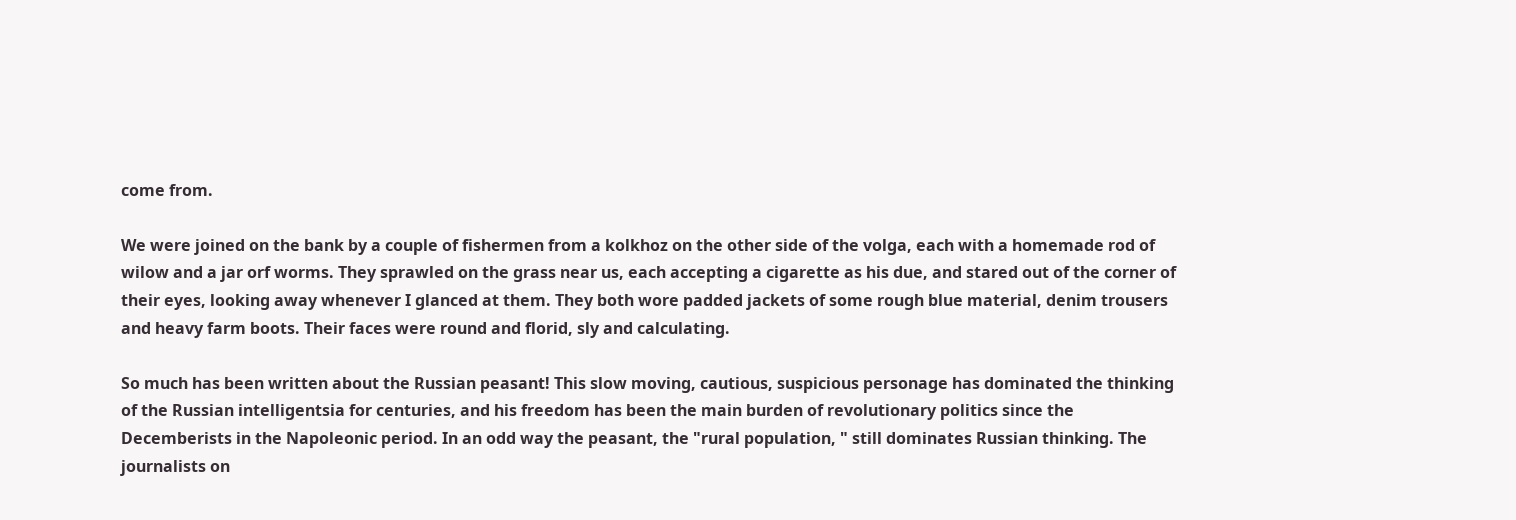come from.

We were joined on the bank by a couple of fishermen from a kolkhoz on the other side of the volga, each with a homemade rod of wilow and a jar orf worms. They sprawled on the grass near us, each accepting a cigarette as his due, and stared out of the corner of their eyes, looking away whenever I glanced at them. They both wore padded jackets of some rough blue material, denim trousers and heavy farm boots. Their faces were round and florid, sly and calculating.

So much has been written about the Russian peasant! This slow moving, cautious, suspicious personage has dominated the thinking of the Russian intelligentsia for centuries, and his freedom has been the main burden of revolutionary politics since the Decemberists in the Napoleonic period. In an odd way the peasant, the "rural population, " still dominates Russian thinking. The journalists on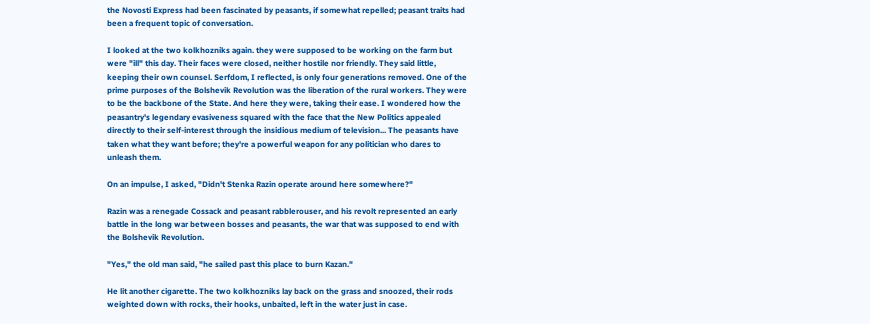the Novosti Express had been fascinated by peasants, if somewhat repelled; peasant traits had been a frequent topic of conversation.

I looked at the two kolkhozniks again. they were supposed to be working on the farm but were "ill" this day. Their faces were closed, neither hostile nor friendly. They said little, keeping their own counsel. Serfdom, I reflected, is only four generations removed. One of the prime purposes of the Bolshevik Revolution was the liberation of the rural workers. They were to be the backbone of the State. And here they were, taking their ease. I wondered how the peasantry's legendary evasiveness squared with the face that the New Politics appealed directly to their self-interest through the insidious medium of television... The peasants have taken what they want before; they're a powerful weapon for any politician who dares to unleash them.

On an impulse, I asked, "Didn't Stenka Razin operate around here somewhere?"

Razin was a renegade Cossack and peasant rabblerouser, and his revolt represented an early battle in the long war between bosses and peasants, the war that was supposed to end with the Bolshevik Revolution.

"Yes," the old man said, "he sailed past this place to burn Kazan."

He lit another cigarette. The two kolkhozniks lay back on the grass and snoozed, their rods weighted down with rocks, their hooks, unbaited, left in the water just in case.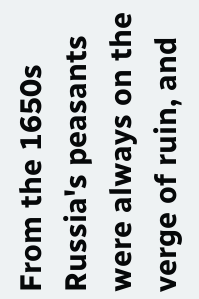From the 1650s Russia's peasants were always on the verge of ruin, and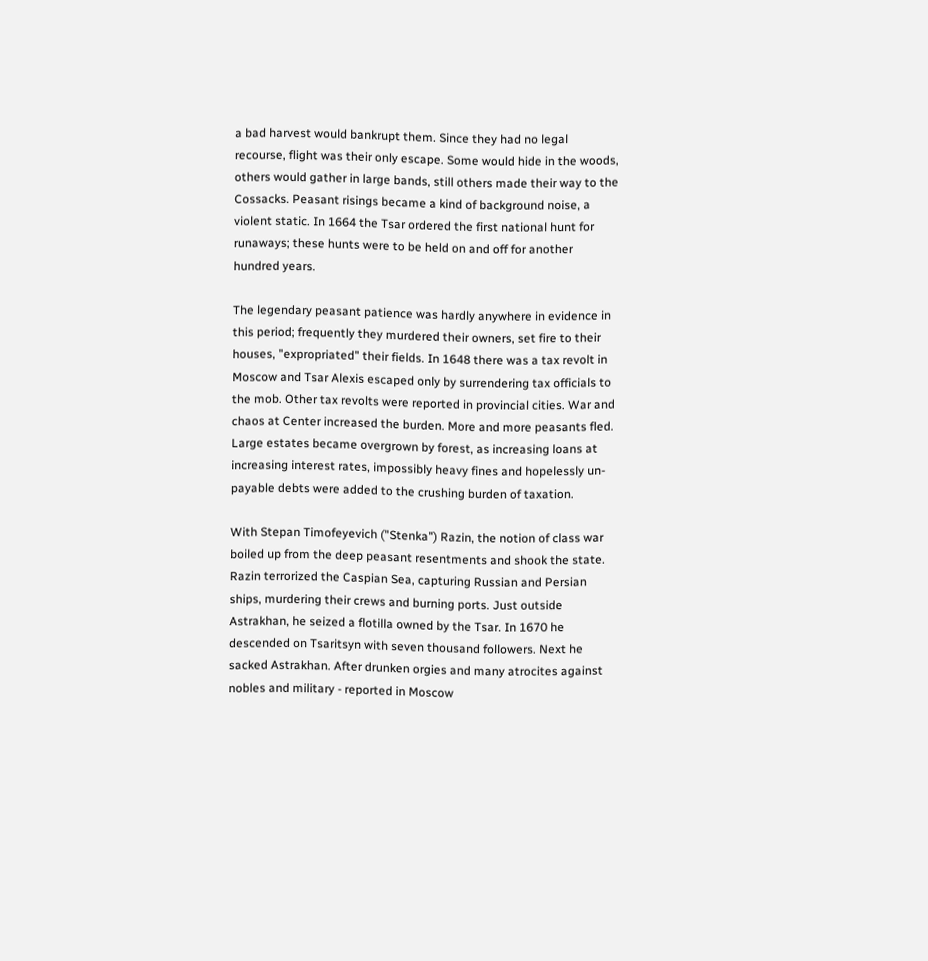a bad harvest would bankrupt them. Since they had no legal recourse, flight was their only escape. Some would hide in the woods, others would gather in large bands, still others made their way to the Cossacks. Peasant risings became a kind of background noise, a violent static. In 1664 the Tsar ordered the first national hunt for runaways; these hunts were to be held on and off for another hundred years.

The legendary peasant patience was hardly anywhere in evidence in this period; frequently they murdered their owners, set fire to their houses, "expropriated" their fields. In 1648 there was a tax revolt in Moscow and Tsar Alexis escaped only by surrendering tax officials to the mob. Other tax revolts were reported in provincial cities. War and chaos at Center increased the burden. More and more peasants fled. Large estates became overgrown by forest, as increasing loans at increasing interest rates, impossibly heavy fines and hopelessly un-payable debts were added to the crushing burden of taxation.

With Stepan Timofeyevich ("Stenka") Razin, the notion of class war boiled up from the deep peasant resentments and shook the state. Razin terrorized the Caspian Sea, capturing Russian and Persian ships, murdering their crews and burning ports. Just outside Astrakhan, he seized a flotilla owned by the Tsar. In 1670 he descended on Tsaritsyn with seven thousand followers. Next he sacked Astrakhan. After drunken orgies and many atrocites against nobles and military - reported in Moscow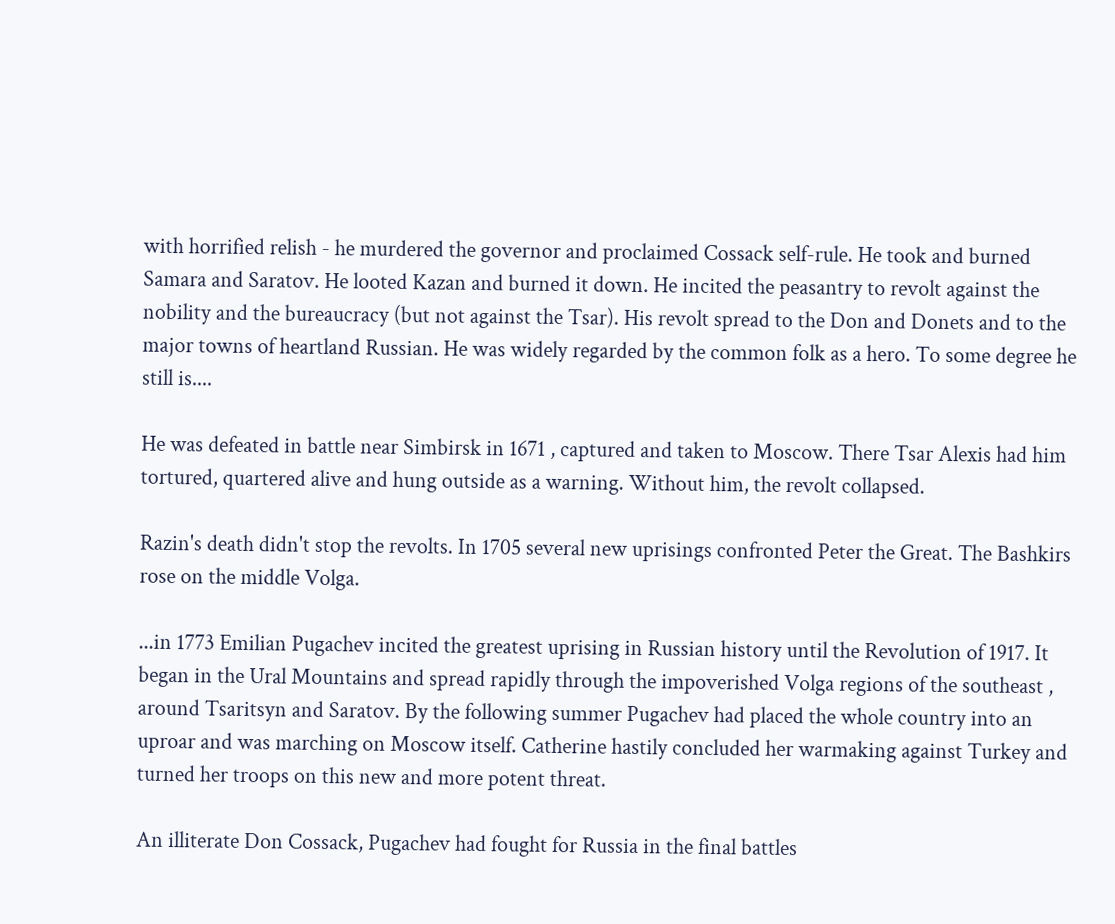with horrified relish - he murdered the governor and proclaimed Cossack self-rule. He took and burned Samara and Saratov. He looted Kazan and burned it down. He incited the peasantry to revolt against the nobility and the bureaucracy (but not against the Tsar). His revolt spread to the Don and Donets and to the major towns of heartland Russian. He was widely regarded by the common folk as a hero. To some degree he still is....

He was defeated in battle near Simbirsk in 1671 , captured and taken to Moscow. There Tsar Alexis had him tortured, quartered alive and hung outside as a warning. Without him, the revolt collapsed.

Razin's death didn't stop the revolts. In 1705 several new uprisings confronted Peter the Great. The Bashkirs rose on the middle Volga.

...in 1773 Emilian Pugachev incited the greatest uprising in Russian history until the Revolution of 1917. It began in the Ural Mountains and spread rapidly through the impoverished Volga regions of the southeast , around Tsaritsyn and Saratov. By the following summer Pugachev had placed the whole country into an uproar and was marching on Moscow itself. Catherine hastily concluded her warmaking against Turkey and turned her troops on this new and more potent threat.

An illiterate Don Cossack, Pugachev had fought for Russia in the final battles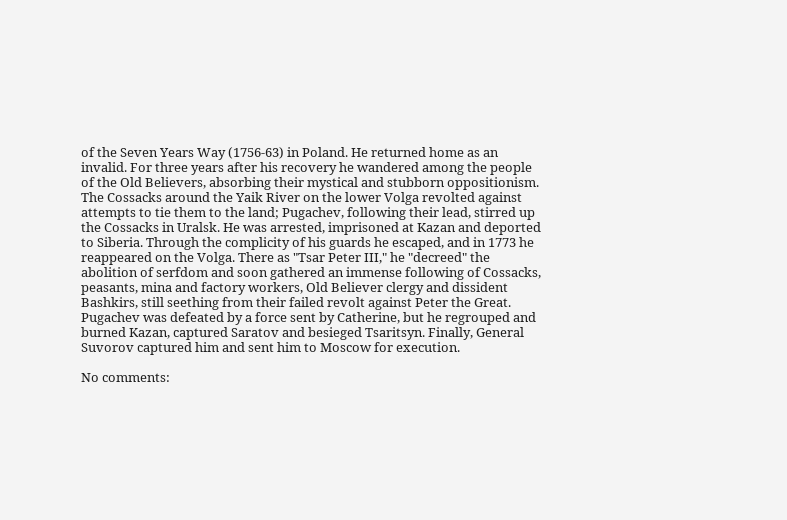of the Seven Years Way (1756-63) in Poland. He returned home as an invalid. For three years after his recovery he wandered among the people of the Old Believers, absorbing their mystical and stubborn oppositionism. The Cossacks around the Yaik River on the lower Volga revolted against attempts to tie them to the land; Pugachev, following their lead, stirred up the Cossacks in Uralsk. He was arrested, imprisoned at Kazan and deported to Siberia. Through the complicity of his guards he escaped, and in 1773 he reappeared on the Volga. There as "Tsar Peter III," he "decreed" the abolition of serfdom and soon gathered an immense following of Cossacks, peasants, mina and factory workers, Old Believer clergy and dissident Bashkirs, still seething from their failed revolt against Peter the Great. Pugachev was defeated by a force sent by Catherine, but he regrouped and burned Kazan, captured Saratov and besieged Tsaritsyn. Finally, General Suvorov captured him and sent him to Moscow for execution.

No comments: